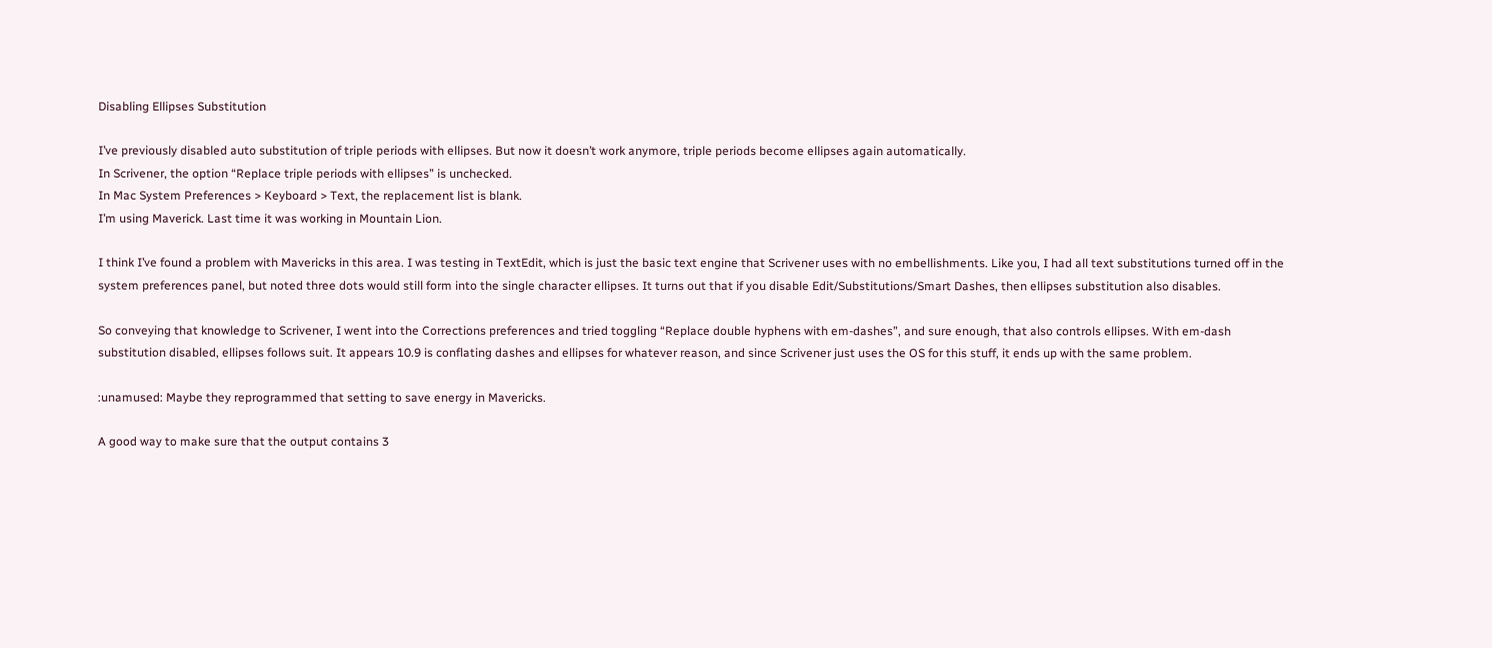Disabling Ellipses Substitution

I’ve previously disabled auto substitution of triple periods with ellipses. But now it doesn’t work anymore, triple periods become ellipses again automatically.
In Scrivener, the option “Replace triple periods with ellipses” is unchecked.
In Mac System Preferences > Keyboard > Text, the replacement list is blank.
I’m using Maverick. Last time it was working in Mountain Lion.

I think I’ve found a problem with Mavericks in this area. I was testing in TextEdit, which is just the basic text engine that Scrivener uses with no embellishments. Like you, I had all text substitutions turned off in the system preferences panel, but noted three dots would still form into the single character ellipses. It turns out that if you disable Edit/Substitutions/Smart Dashes, then ellipses substitution also disables.

So conveying that knowledge to Scrivener, I went into the Corrections preferences and tried toggling “Replace double hyphens with em-dashes”, and sure enough, that also controls ellipses. With em-dash substitution disabled, ellipses follows suit. It appears 10.9 is conflating dashes and ellipses for whatever reason, and since Scrivener just uses the OS for this stuff, it ends up with the same problem.

:unamused: Maybe they reprogrammed that setting to save energy in Mavericks.

A good way to make sure that the output contains 3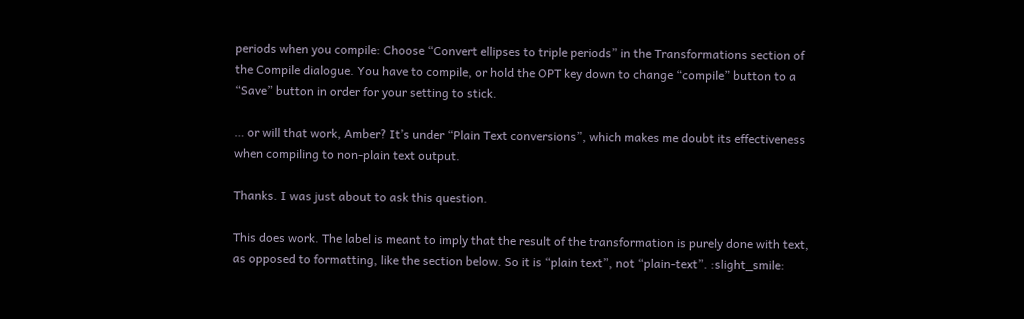periods when you compile: Choose “Convert ellipses to triple periods” in the Transformations section of the Compile dialogue. You have to compile, or hold the OPT key down to change “compile” button to a “Save” button in order for your setting to stick.

… or will that work, Amber? It’s under “Plain Text conversions”, which makes me doubt its effectiveness when compiling to non-plain text output.

Thanks. I was just about to ask this question.

This does work. The label is meant to imply that the result of the transformation is purely done with text, as opposed to formatting, like the section below. So it is “plain text”, not “plain-text”. :slight_smile: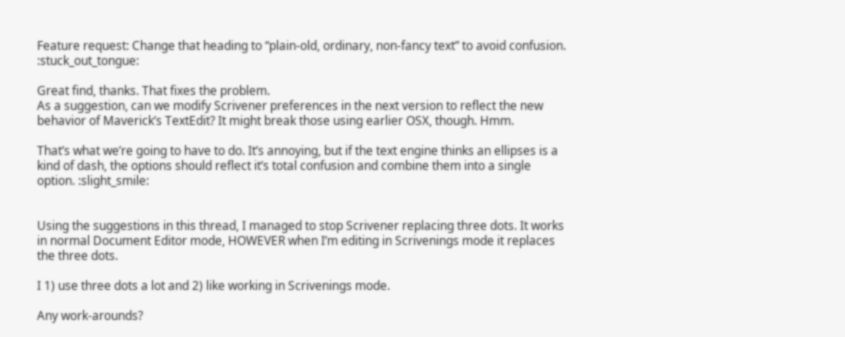Feature request: Change that heading to “plain-old, ordinary, non-fancy text” to avoid confusion. :stuck_out_tongue:

Great find, thanks. That fixes the problem.
As a suggestion, can we modify Scrivener preferences in the next version to reflect the new behavior of Maverick’s TextEdit? It might break those using earlier OSX, though. Hmm.

That’s what we’re going to have to do. It’s annoying, but if the text engine thinks an ellipses is a kind of dash, the options should reflect it’s total confusion and combine them into a single option. :slight_smile:


Using the suggestions in this thread, I managed to stop Scrivener replacing three dots. It works in normal Document Editor mode, HOWEVER when I’m editing in Scrivenings mode it replaces the three dots.

I 1) use three dots a lot and 2) like working in Scrivenings mode.

Any work-arounds?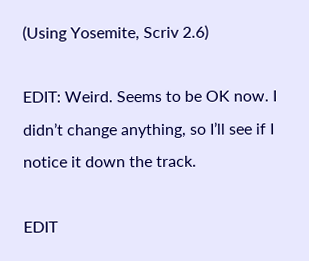(Using Yosemite, Scriv 2.6)

EDIT: Weird. Seems to be OK now. I didn’t change anything, so I’ll see if I notice it down the track.

EDIT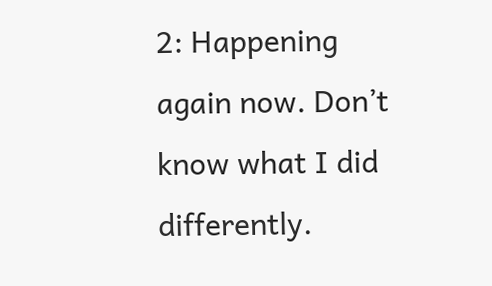2: Happening again now. Don’t know what I did differently.